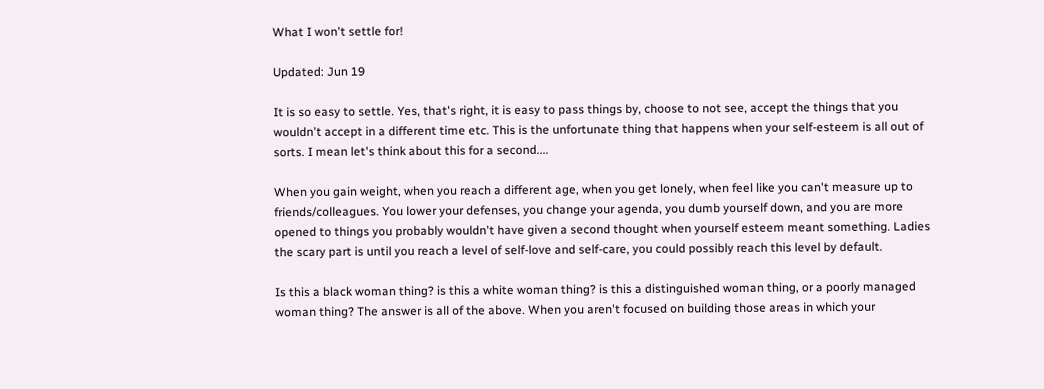What I won't settle for!

Updated: Jun 19

It is so easy to settle. Yes, that's right, it is easy to pass things by, choose to not see, accept the things that you wouldn't accept in a different time etc. This is the unfortunate thing that happens when your self-esteem is all out of sorts. I mean let's think about this for a second....

When you gain weight, when you reach a different age, when you get lonely, when feel like you can't measure up to friends/colleagues. You lower your defenses, you change your agenda, you dumb yourself down, and you are more opened to things you probably wouldn't have given a second thought when yourself esteem meant something. Ladies the scary part is until you reach a level of self-love and self-care, you could possibly reach this level by default.

Is this a black woman thing? is this a white woman thing? is this a distinguished woman thing, or a poorly managed woman thing? The answer is all of the above. When you aren't focused on building those areas in which your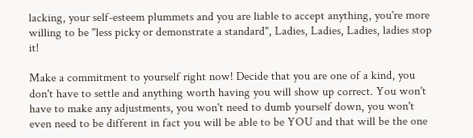lacking, your self-esteem plummets and you are liable to accept anything, you're more willing to be "less picky or demonstrate a standard", Ladies, Ladies, Ladies, ladies stop it!

Make a commitment to yourself right now! Decide that you are one of a kind, you don't have to settle and anything worth having you will show up correct. You won't have to make any adjustments, you won't need to dumb yourself down, you won't even need to be different in fact you will be able to be YOU and that will be the one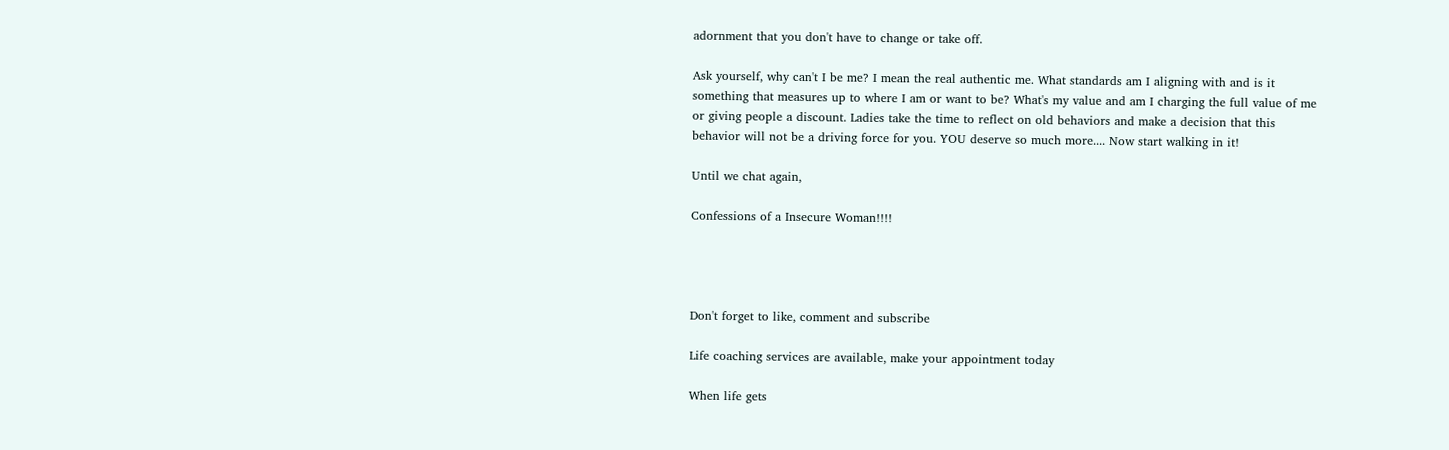adornment that you don't have to change or take off.

Ask yourself, why can't I be me? I mean the real authentic me. What standards am I aligning with and is it something that measures up to where I am or want to be? What's my value and am I charging the full value of me or giving people a discount. Ladies take the time to reflect on old behaviors and make a decision that this behavior will not be a driving force for you. YOU deserve so much more.... Now start walking in it!

Until we chat again,

Confessions of a Insecure Woman!!!!




Don't forget to like, comment and subscribe

Life coaching services are available, make your appointment today

When life gets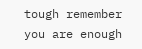tough remember you are enough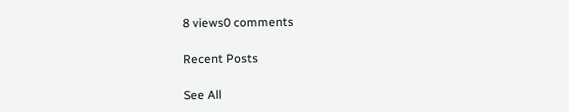8 views0 comments

Recent Posts

See All